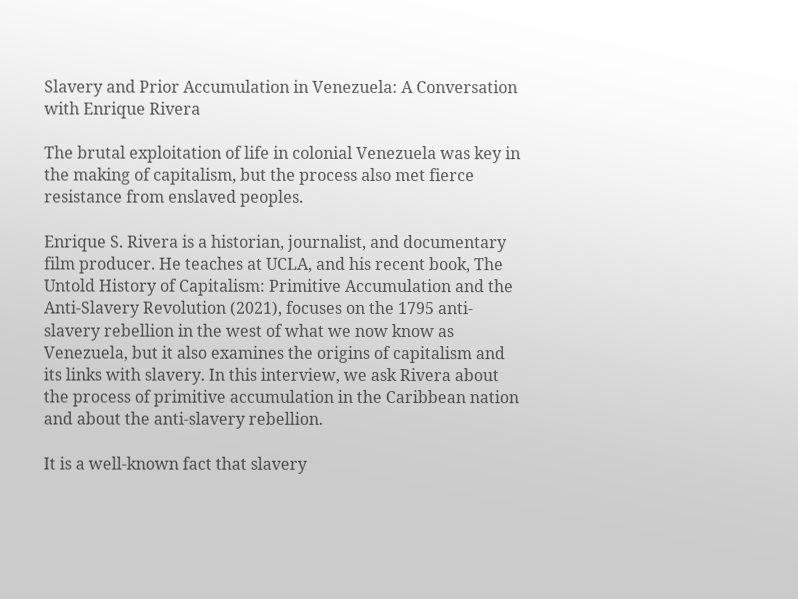Slavery and Prior Accumulation in Venezuela: A Conversation with Enrique Rivera

The brutal exploitation of life in colonial Venezuela was key in the making of capitalism, but the process also met fierce resistance from enslaved peoples.

Enrique S. Rivera is a historian, journalist, and documentary film producer. He teaches at UCLA, and his recent book, The Untold History of Capitalism: Primitive Accumulation and the Anti-Slavery Revolution (2021), focuses on the 1795 anti-slavery rebellion in the west of what we now know as Venezuela, but it also examines the origins of capitalism and its links with slavery. In this interview, we ask Rivera about the process of primitive accumulation in the Caribbean nation and about the anti-slavery rebellion.

It is a well-known fact that slavery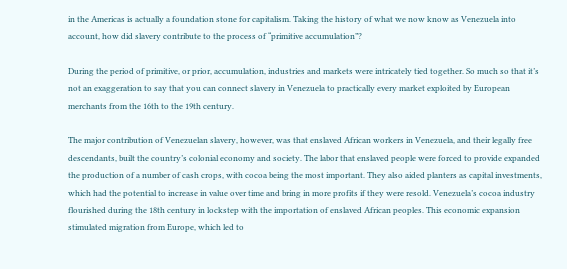in the Americas is actually a foundation stone for capitalism. Taking the history of what we now know as Venezuela into account, how did slavery contribute to the process of “primitive accumulation”?

During the period of primitive, or prior, accumulation, industries and markets were intricately tied together. So much so that it’s not an exaggeration to say that you can connect slavery in Venezuela to practically every market exploited by European merchants from the 16th to the 19th century.

The major contribution of Venezuelan slavery, however, was that enslaved African workers in Venezuela, and their legally free descendants, built the country’s colonial economy and society. The labor that enslaved people were forced to provide expanded the production of a number of cash crops, with cocoa being the most important. They also aided planters as capital investments, which had the potential to increase in value over time and bring in more profits if they were resold. Venezuela’s cocoa industry flourished during the 18th century in lockstep with the importation of enslaved African peoples. This economic expansion stimulated migration from Europe, which led to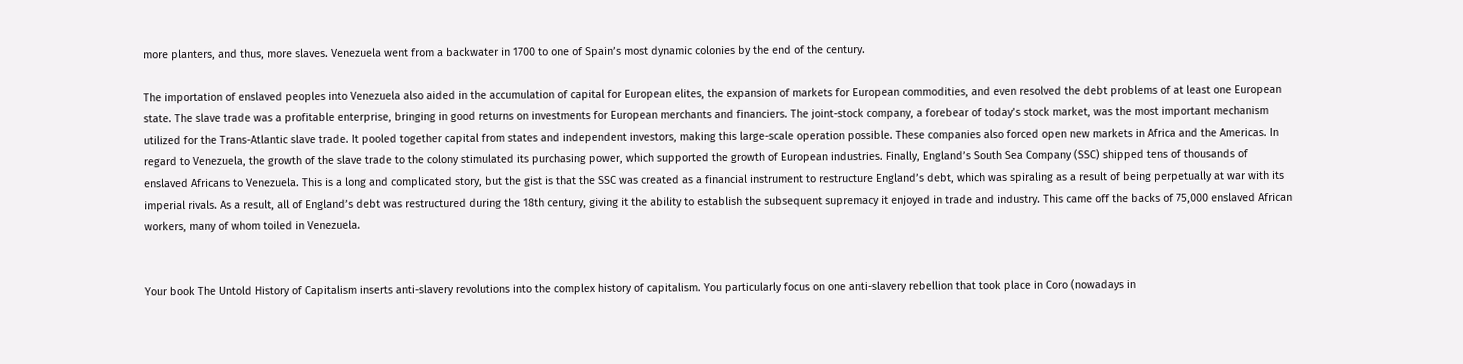more planters, and thus, more slaves. Venezuela went from a backwater in 1700 to one of Spain’s most dynamic colonies by the end of the century.

The importation of enslaved peoples into Venezuela also aided in the accumulation of capital for European elites, the expansion of markets for European commodities, and even resolved the debt problems of at least one European state. The slave trade was a profitable enterprise, bringing in good returns on investments for European merchants and financiers. The joint-stock company, a forebear of today’s stock market, was the most important mechanism utilized for the Trans-Atlantic slave trade. It pooled together capital from states and independent investors, making this large-scale operation possible. These companies also forced open new markets in Africa and the Americas. In regard to Venezuela, the growth of the slave trade to the colony stimulated its purchasing power, which supported the growth of European industries. Finally, England’s South Sea Company (SSC) shipped tens of thousands of enslaved Africans to Venezuela. This is a long and complicated story, but the gist is that the SSC was created as a financial instrument to restructure England’s debt, which was spiraling as a result of being perpetually at war with its imperial rivals. As a result, all of England’s debt was restructured during the 18th century, giving it the ability to establish the subsequent supremacy it enjoyed in trade and industry. This came off the backs of 75,000 enslaved African workers, many of whom toiled in Venezuela.


Your book The Untold History of Capitalism inserts anti-slavery revolutions into the complex history of capitalism. You particularly focus on one anti-slavery rebellion that took place in Coro (nowadays in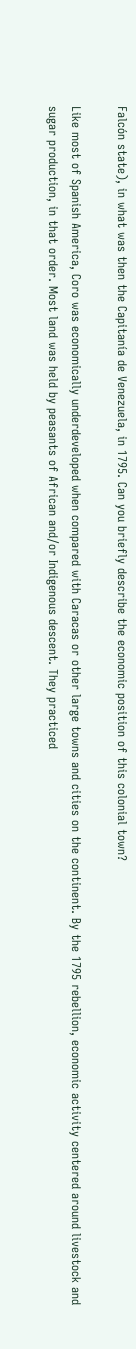Falcón state), in what was then the Capitanía de Venezuela, in 1795. Can you briefly describe the economic position of this colonial town?

Like most of Spanish America, Coro was economically underdeveloped when compared with Caracas or other large towns and cities on the continent. By the 1795 rebellion, economic activity centered around livestock and sugar production, in that order. Most land was held by peasants of African and/or Indigenous descent. They practiced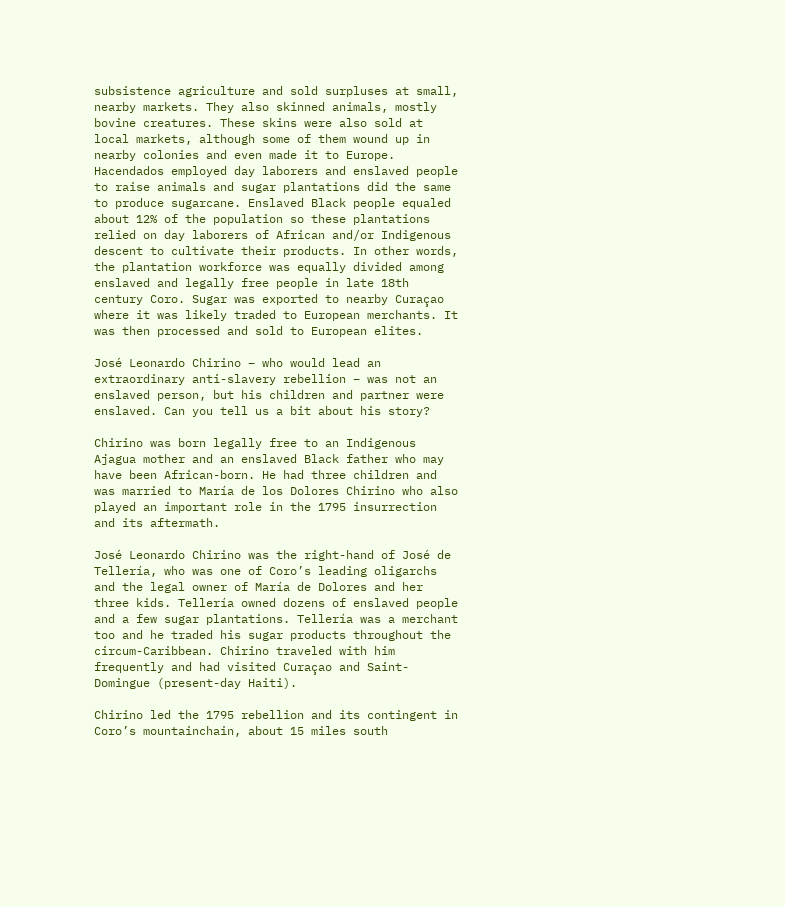subsistence agriculture and sold surpluses at small, nearby markets. They also skinned animals, mostly bovine creatures. These skins were also sold at local markets, although some of them wound up in nearby colonies and even made it to Europe. Hacendados employed day laborers and enslaved people to raise animals and sugar plantations did the same to produce sugarcane. Enslaved Black people equaled about 12% of the population so these plantations relied on day laborers of African and/or Indigenous descent to cultivate their products. In other words, the plantation workforce was equally divided among enslaved and legally free people in late 18th century Coro. Sugar was exported to nearby Curaçao where it was likely traded to European merchants. It was then processed and sold to European elites.

José Leonardo Chirino – who would lead an extraordinary anti-slavery rebellion – was not an enslaved person, but his children and partner were enslaved. Can you tell us a bit about his story?

Chirino was born legally free to an Indigenous Ajagua mother and an enslaved Black father who may have been African-born. He had three children and was married to María de los Dolores Chirino who also played an important role in the 1795 insurrection and its aftermath.

José Leonardo Chirino was the right-hand of José de Tellería, who was one of Coro’s leading oligarchs and the legal owner of María de Dolores and her three kids. Tellería owned dozens of enslaved people and a few sugar plantations. Tellería was a merchant too and he traded his sugar products throughout the circum-Caribbean. Chirino traveled with him frequently and had visited Curaçao and Saint-Domingue (present-day Haiti).

Chirino led the 1795 rebellion and its contingent in Coro’s mountainchain, about 15 miles south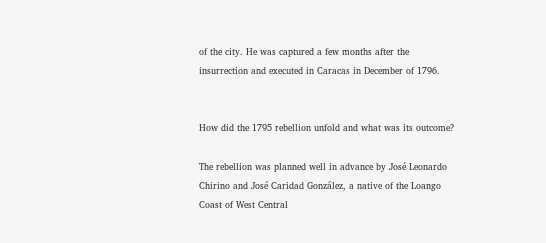of the city. He was captured a few months after the insurrection and executed in Caracas in December of 1796.


How did the 1795 rebellion unfold and what was its outcome?

The rebellion was planned well in advance by José Leonardo Chirino and José Caridad González, a native of the Loango Coast of West Central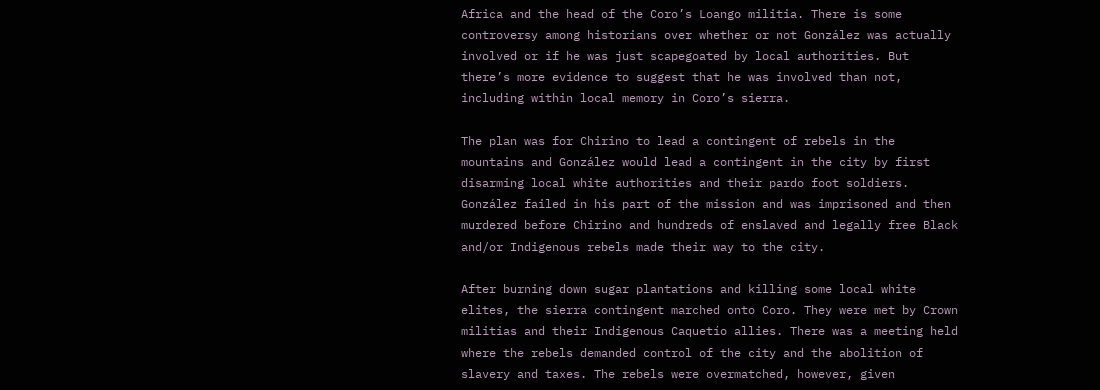Africa and the head of the Coro’s Loango militia. There is some controversy among historians over whether or not González was actually involved or if he was just scapegoated by local authorities. But there’s more evidence to suggest that he was involved than not, including within local memory in Coro’s sierra.

The plan was for Chirino to lead a contingent of rebels in the mountains and González would lead a contingent in the city by first disarming local white authorities and their pardo foot soldiers. González failed in his part of the mission and was imprisoned and then murdered before Chirino and hundreds of enslaved and legally free Black and/or Indigenous rebels made their way to the city.

After burning down sugar plantations and killing some local white elites, the sierra contingent marched onto Coro. They were met by Crown militias and their Indigenous Caquetío allies. There was a meeting held where the rebels demanded control of the city and the abolition of slavery and taxes. The rebels were overmatched, however, given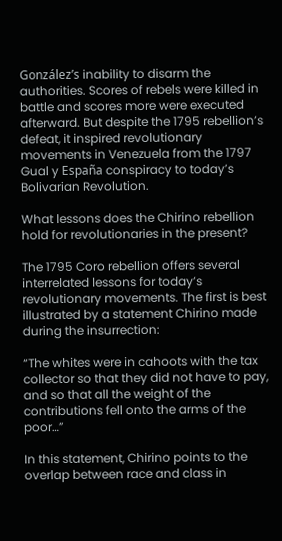González’s inability to disarm the authorities. Scores of rebels were killed in battle and scores more were executed afterward. But despite the 1795 rebellion’s defeat, it inspired revolutionary movements in Venezuela from the 1797 Gual y España conspiracy to today’s Bolivarian Revolution.

What lessons does the Chirino rebellion hold for revolutionaries in the present?

The 1795 Coro rebellion offers several interrelated lessons for today’s revolutionary movements. The first is best illustrated by a statement Chirino made during the insurrection:

“The whites were in cahoots with the tax collector so that they did not have to pay, and so that all the weight of the contributions fell onto the arms of the poor…”

In this statement, Chirino points to the overlap between race and class in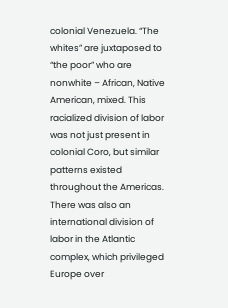colonial Venezuela. “The whites” are juxtaposed to “the poor” who are nonwhite – African, Native American, mixed. This racialized division of labor was not just present in colonial Coro, but similar patterns existed throughout the Americas. There was also an international division of labor in the Atlantic complex, which privileged Europe over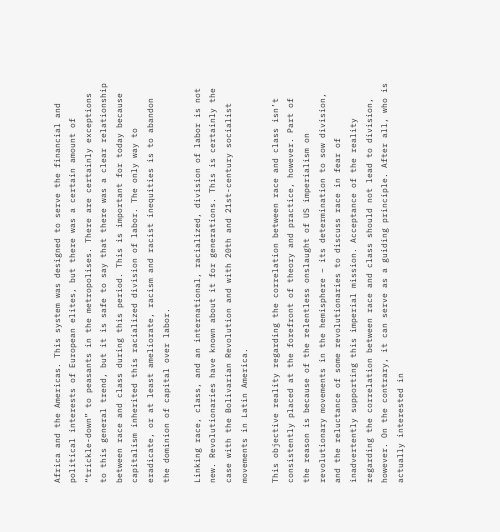Africa and the Americas. This system was designed to serve the financial and political interests of European elites, but there was a certain amount of “trickle-down” to peasants in the metropolises. There are certainly exceptions to this general trend, but it is safe to say that there was a clear relationship between race and class during this period. This is important for today because capitalism inherited this racialized division of labor. The only way to eradicate, or at least ameliorate, racism and racist inequities is to abandon the dominion of capital over labor.

Linking race, class, and an international, racialized, division of labor is not new. Revolutionaries have known about it for generations. This is certainly the case with the Bolivarian Revolution and with 20th and 21st-century socialist movements in Latin America.

This objective reality regarding the correlation between race and class isn’t consistently placed at the forefront of theory and practice, however. Part of the reason is because of the relentless onslaught of US imperialism on revolutionary movements in the hemisphere – its determination to sow division, and the reluctance of some revolutionaries to discuss race in fear of inadvertently supporting this imperial mission. Acceptance of the reality regarding the correlation between race and class should not lead to division, however. On the contrary, it can serve as a guiding principle. After all, who is actually interested in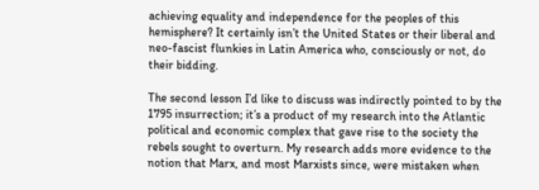achieving equality and independence for the peoples of this hemisphere? It certainly isn’t the United States or their liberal and neo-fascist flunkies in Latin America who, consciously or not, do their bidding.

The second lesson I’d like to discuss was indirectly pointed to by the 1795 insurrection; it’s a product of my research into the Atlantic political and economic complex that gave rise to the society the rebels sought to overturn. My research adds more evidence to the notion that Marx, and most Marxists since, were mistaken when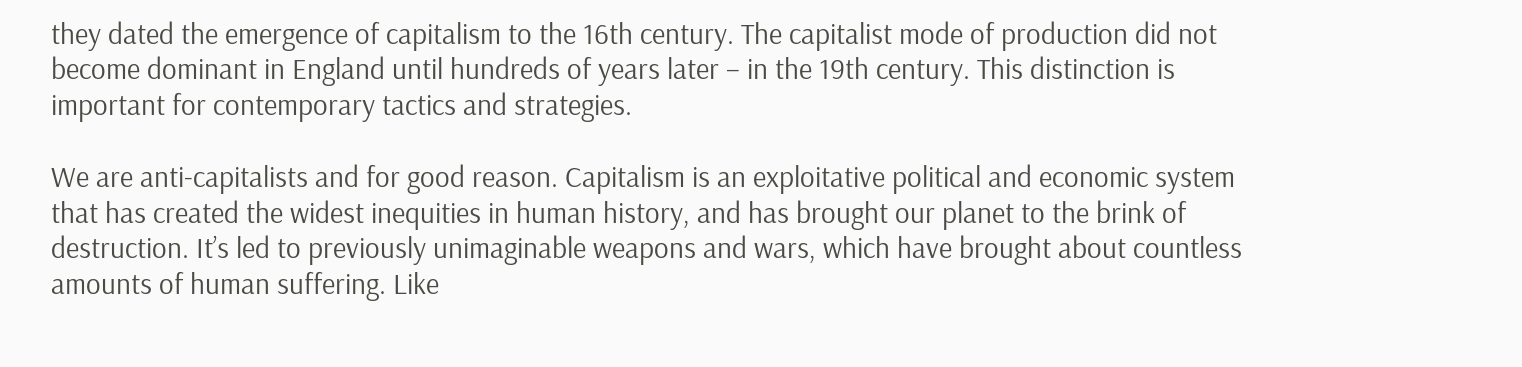they dated the emergence of capitalism to the 16th century. The capitalist mode of production did not become dominant in England until hundreds of years later – in the 19th century. This distinction is important for contemporary tactics and strategies.

We are anti-capitalists and for good reason. Capitalism is an exploitative political and economic system that has created the widest inequities in human history, and has brought our planet to the brink of destruction. It’s led to previously unimaginable weapons and wars, which have brought about countless amounts of human suffering. Like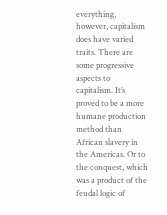everything, however, capitalism does have varied traits. There are some progressive aspects to capitalism. It’s proved to be a more humane production method than African slavery in the Americas. Or to the conquest, which was a product of the feudal logic of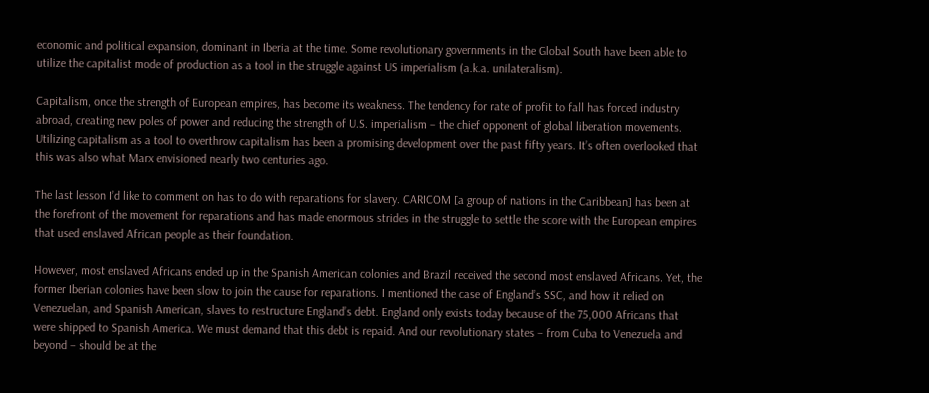economic and political expansion, dominant in Iberia at the time. Some revolutionary governments in the Global South have been able to utilize the capitalist mode of production as a tool in the struggle against US imperialism (a.k.a. unilateralism).

Capitalism, once the strength of European empires, has become its weakness. The tendency for rate of profit to fall has forced industry abroad, creating new poles of power and reducing the strength of U.S. imperialism – the chief opponent of global liberation movements. Utilizing capitalism as a tool to overthrow capitalism has been a promising development over the past fifty years. It’s often overlooked that this was also what Marx envisioned nearly two centuries ago.

The last lesson I’d like to comment on has to do with reparations for slavery. CARICOM [a group of nations in the Caribbean] has been at the forefront of the movement for reparations and has made enormous strides in the struggle to settle the score with the European empires that used enslaved African people as their foundation.

However, most enslaved Africans ended up in the Spanish American colonies and Brazil received the second most enslaved Africans. Yet, the former Iberian colonies have been slow to join the cause for reparations. I mentioned the case of England’s SSC, and how it relied on Venezuelan, and Spanish American, slaves to restructure England’s debt. England only exists today because of the 75,000 Africans that were shipped to Spanish America. We must demand that this debt is repaid. And our revolutionary states – from Cuba to Venezuela and beyond – should be at the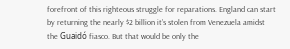forefront of this righteous struggle for reparations. England can start by returning the nearly $2 billion it’s stolen from Venezuela amidst the Guaidó fiasco. But that would be only the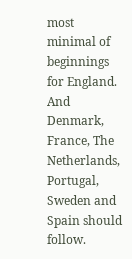most minimal of beginnings for England. And Denmark, France, The Netherlands, Portugal, Sweden and Spain should follow.